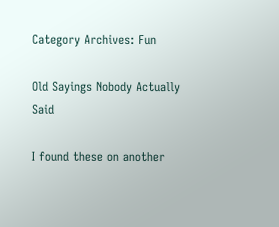Category Archives: Fun

Old Sayings Nobody Actually Said

I found these on another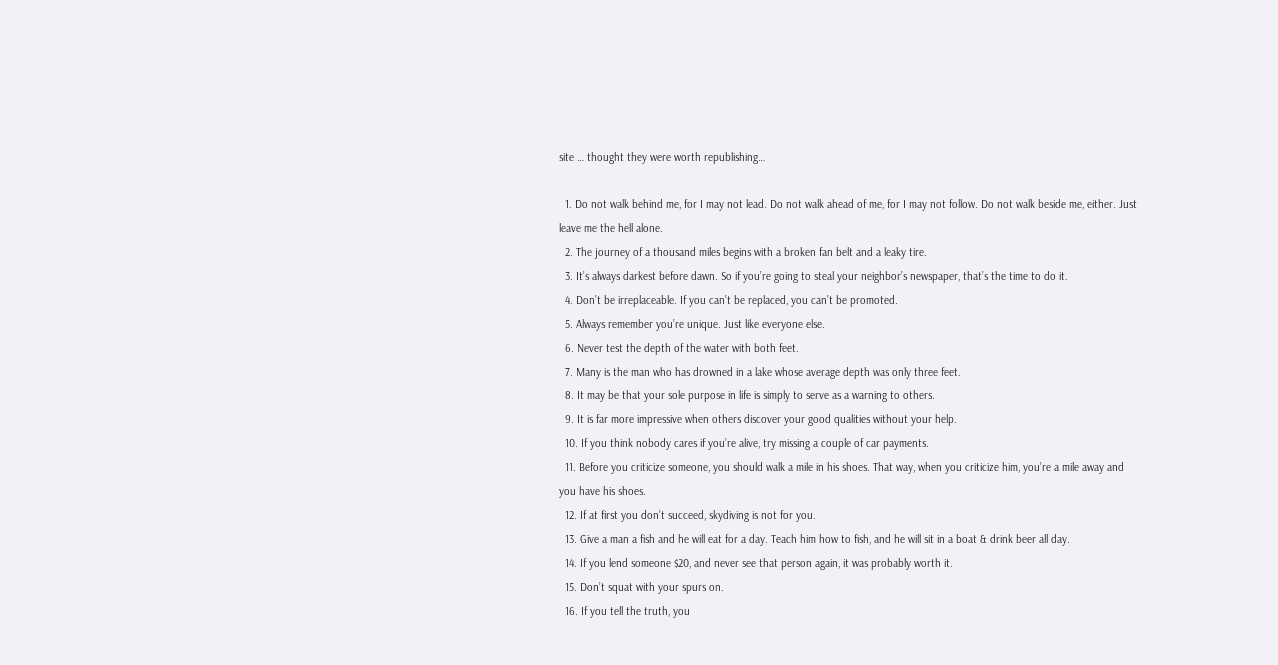site … thought they were worth republishing…

  1. Do not walk behind me, for I may not lead. Do not walk ahead of me, for I may not follow. Do not walk beside me, either. Just leave me the hell alone.
  2. The journey of a thousand miles begins with a broken fan belt and a leaky tire.
  3. It’s always darkest before dawn. So if you’re going to steal your neighbor’s newspaper, that’s the time to do it.
  4. Don’t be irreplaceable. If you can’t be replaced, you can’t be promoted.
  5. Always remember you’re unique. Just like everyone else.
  6. Never test the depth of the water with both feet.
  7. Many is the man who has drowned in a lake whose average depth was only three feet.
  8. It may be that your sole purpose in life is simply to serve as a warning to others.
  9. It is far more impressive when others discover your good qualities without your help.
  10. If you think nobody cares if you’re alive, try missing a couple of car payments.
  11. Before you criticize someone, you should walk a mile in his shoes. That way, when you criticize him, you’re a mile away and you have his shoes.
  12. If at first you don’t succeed, skydiving is not for you.
  13. Give a man a fish and he will eat for a day. Teach him how to fish, and he will sit in a boat & drink beer all day.
  14. If you lend someone $20, and never see that person again, it was probably worth it.
  15. Don’t squat with your spurs on.
  16. If you tell the truth, you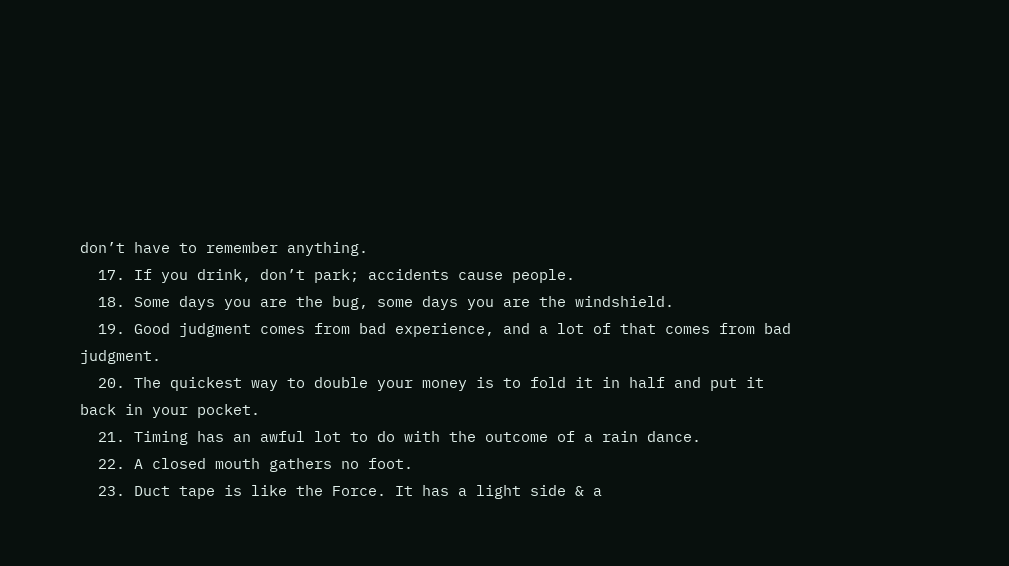don’t have to remember anything.
  17. If you drink, don’t park; accidents cause people.
  18. Some days you are the bug, some days you are the windshield.
  19. Good judgment comes from bad experience, and a lot of that comes from bad judgment.
  20. The quickest way to double your money is to fold it in half and put it back in your pocket.
  21. Timing has an awful lot to do with the outcome of a rain dance.
  22. A closed mouth gathers no foot.
  23. Duct tape is like the Force. It has a light side & a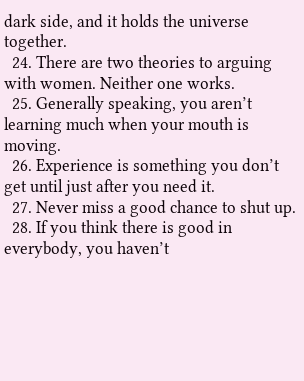dark side, and it holds the universe together.
  24. There are two theories to arguing with women. Neither one works.
  25. Generally speaking, you aren’t learning much when your mouth is moving.
  26. Experience is something you don’t get until just after you need it.
  27. Never miss a good chance to shut up.
  28. If you think there is good in everybody, you haven’t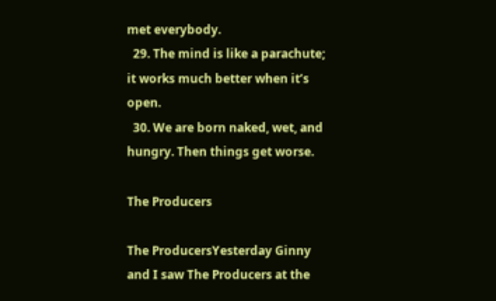met everybody.
  29. The mind is like a parachute; it works much better when it’s open.
  30. We are born naked, wet, and hungry. Then things get worse.

The Producers

The ProducersYesterday Ginny and I saw The Producers at the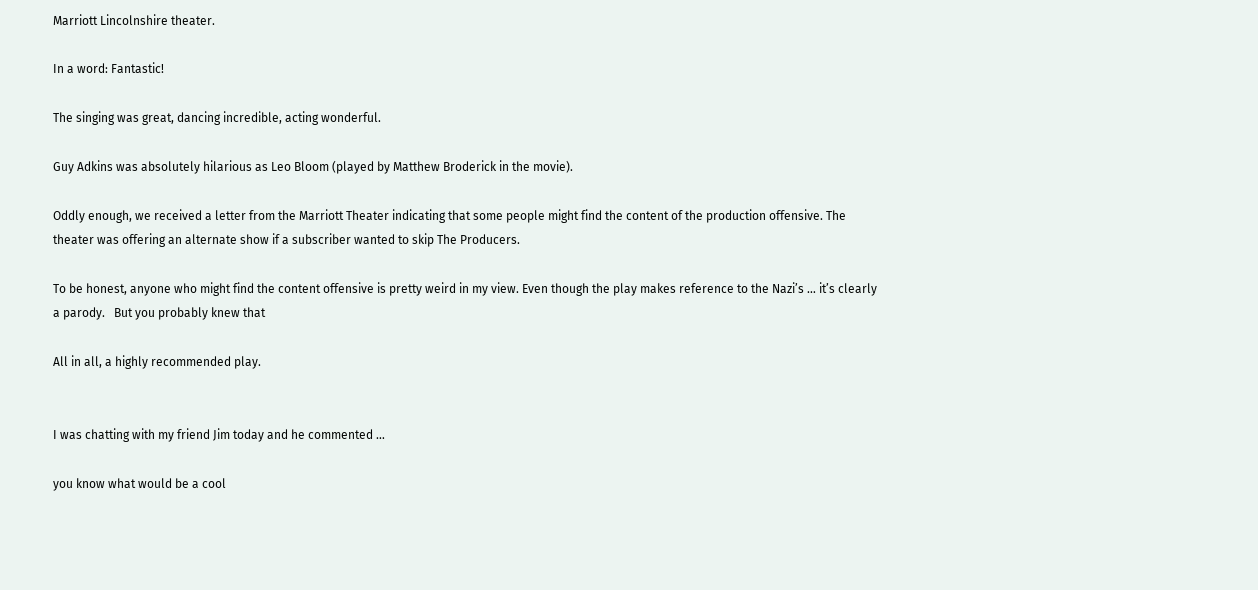Marriott Lincolnshire theater.

In a word: Fantastic!

The singing was great, dancing incredible, acting wonderful.

Guy Adkins was absolutely hilarious as Leo Bloom (played by Matthew Broderick in the movie).

Oddly enough, we received a letter from the Marriott Theater indicating that some people might find the content of the production offensive. The theater was offering an alternate show if a subscriber wanted to skip The Producers.

To be honest, anyone who might find the content offensive is pretty weird in my view. Even though the play makes reference to the Nazi’s … it’s clearly a parody.   But you probably knew that

All in all, a highly recommended play.


I was chatting with my friend Jim today and he commented …

you know what would be a cool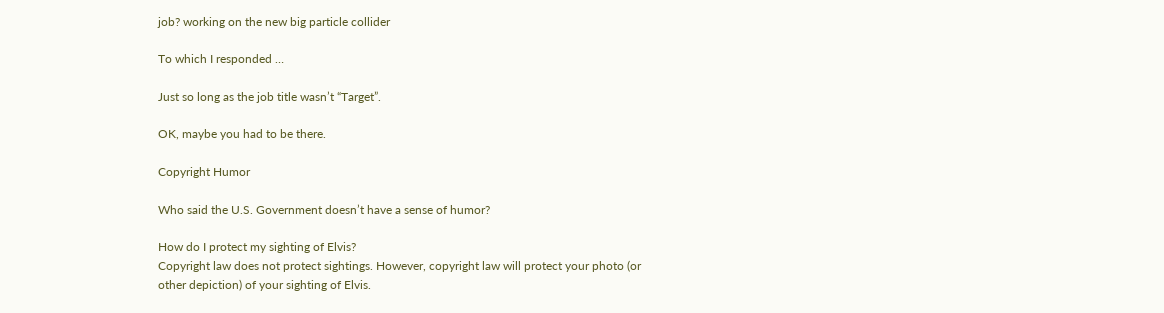job? working on the new big particle collider

To which I responded …

Just so long as the job title wasn’t “Target”.

OK, maybe you had to be there.

Copyright Humor

Who said the U.S. Government doesn’t have a sense of humor?

How do I protect my sighting of Elvis?
Copyright law does not protect sightings. However, copyright law will protect your photo (or other depiction) of your sighting of Elvis.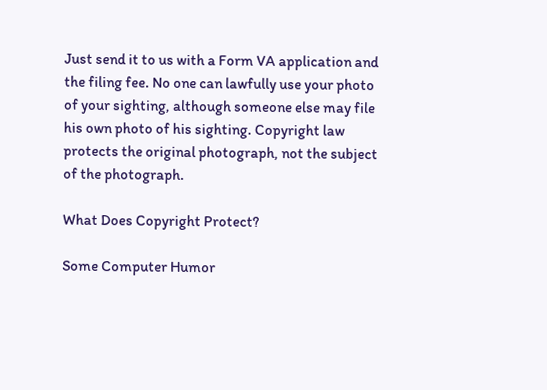Just send it to us with a Form VA application and the filing fee. No one can lawfully use your photo of your sighting, although someone else may file his own photo of his sighting. Copyright law protects the original photograph, not the subject of the photograph.

What Does Copyright Protect?

Some Computer Humor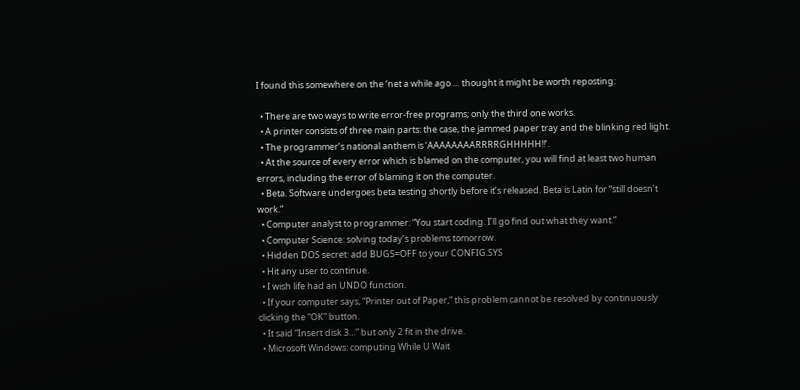I found this somewhere on the ‘net a while ago … thought it might be worth reposting:

  • There are two ways to write error-free programs; only the third one works.
  • A printer consists of three main parts: the case, the jammed paper tray and the blinking red light.
  • The programmer’s national anthem is ‘AAAAAAAARRRRGHHHHH!!’.
  • At the source of every error which is blamed on the computer, you will find at least two human errors, including the error of blaming it on the computer.
  • Beta. Software undergoes beta testing shortly before it’s released. Beta is Latin for “still doesn’t work.”
  • Computer analyst to programmer: “You start coding. I’ll go find out what they want.”
  • Computer Science: solving today’s problems tomorrow.
  • Hidden DOS secret: add BUGS=OFF to your CONFIG.SYS
  • Hit any user to continue.
  • I wish life had an UNDO function.
  • If your computer says, “Printer out of Paper,” this problem cannot be resolved by continuously clicking the “OK” button.
  • It said “Insert disk 3…” but only 2 fit in the drive.
  • Microsoft Windows: computing While U Wait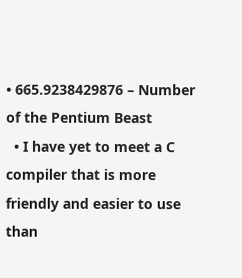• 665.9238429876 – Number of the Pentium Beast
  • I have yet to meet a C compiler that is more friendly and easier to use than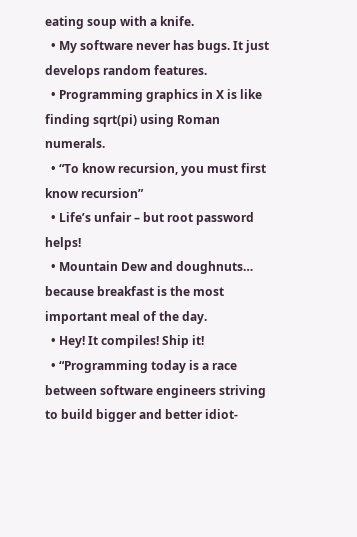eating soup with a knife.
  • My software never has bugs. It just develops random features.
  • Programming graphics in X is like finding sqrt(pi) using Roman numerals.
  • “To know recursion, you must first know recursion”
  • Life’s unfair – but root password helps!
  • Mountain Dew and doughnuts… because breakfast is the most important meal of the day.
  • Hey! It compiles! Ship it!
  • “Programming today is a race between software engineers striving to build bigger and better idiot-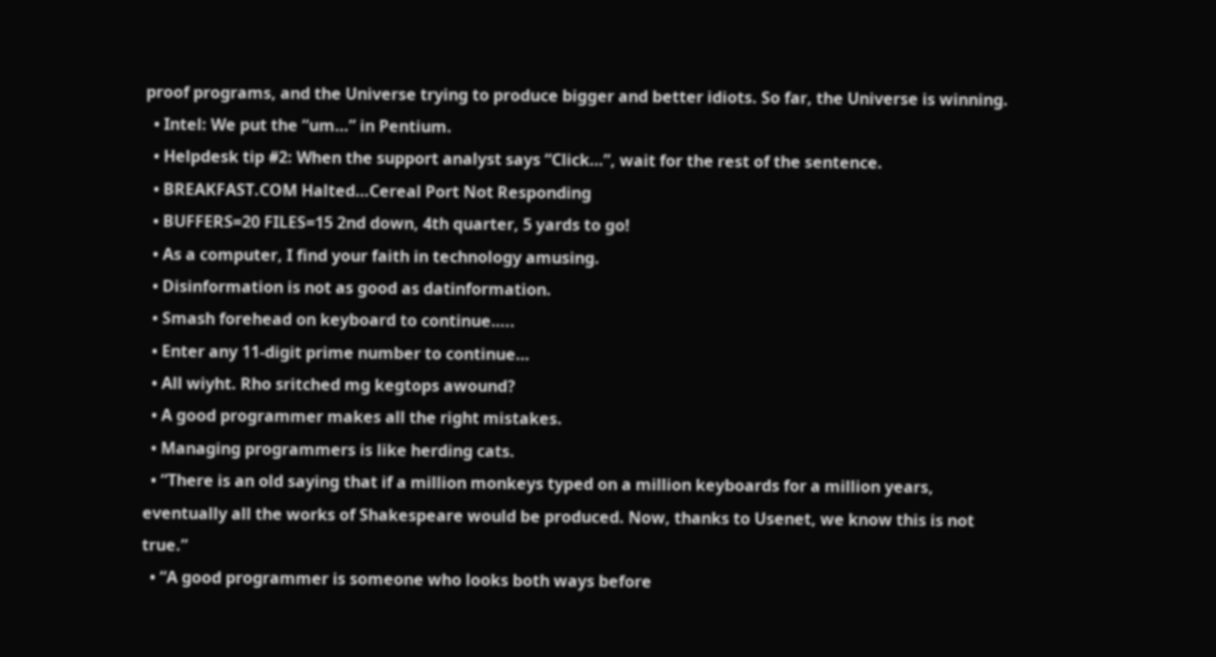proof programs, and the Universe trying to produce bigger and better idiots. So far, the Universe is winning.
  • Intel: We put the “um…” in Pentium.
  • Helpdesk tip #2: When the support analyst says “Click…”, wait for the rest of the sentence.
  • BREAKFAST.COM Halted…Cereal Port Not Responding
  • BUFFERS=20 FILES=15 2nd down, 4th quarter, 5 yards to go!
  • As a computer, I find your faith in technology amusing.
  • Disinformation is not as good as datinformation.
  • Smash forehead on keyboard to continue…..
  • Enter any 11-digit prime number to continue…
  • All wiyht. Rho sritched mg kegtops awound?
  • A good programmer makes all the right mistakes.
  • Managing programmers is like herding cats.
  • “There is an old saying that if a million monkeys typed on a million keyboards for a million years, eventually all the works of Shakespeare would be produced. Now, thanks to Usenet, we know this is not true.”
  • “A good programmer is someone who looks both ways before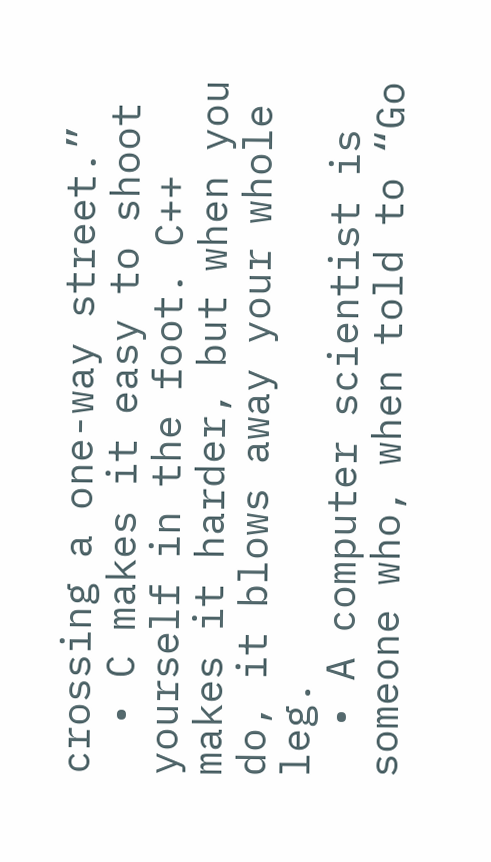crossing a one-way street.”
  • C makes it easy to shoot yourself in the foot. C++ makes it harder, but when you do, it blows away your whole leg.
  • A computer scientist is someone who, when told to “Go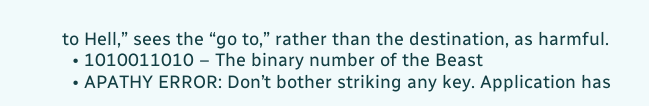to Hell,” sees the “go to,” rather than the destination, as harmful.
  • 1010011010 – The binary number of the Beast
  • APATHY ERROR: Don’t bother striking any key. Application has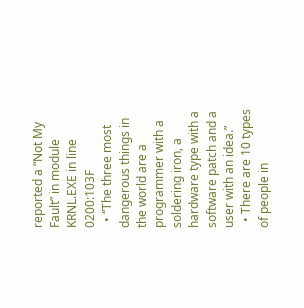reported a “Not My Fault” in module KRNL.EXE in line 0200:103F
  • “The three most dangerous things in the world are a programmer with a soldering iron, a hardware type with a software patch and a user with an idea.”
  • There are 10 types of people in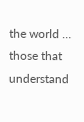the world … those that understand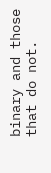binary and those that do not.